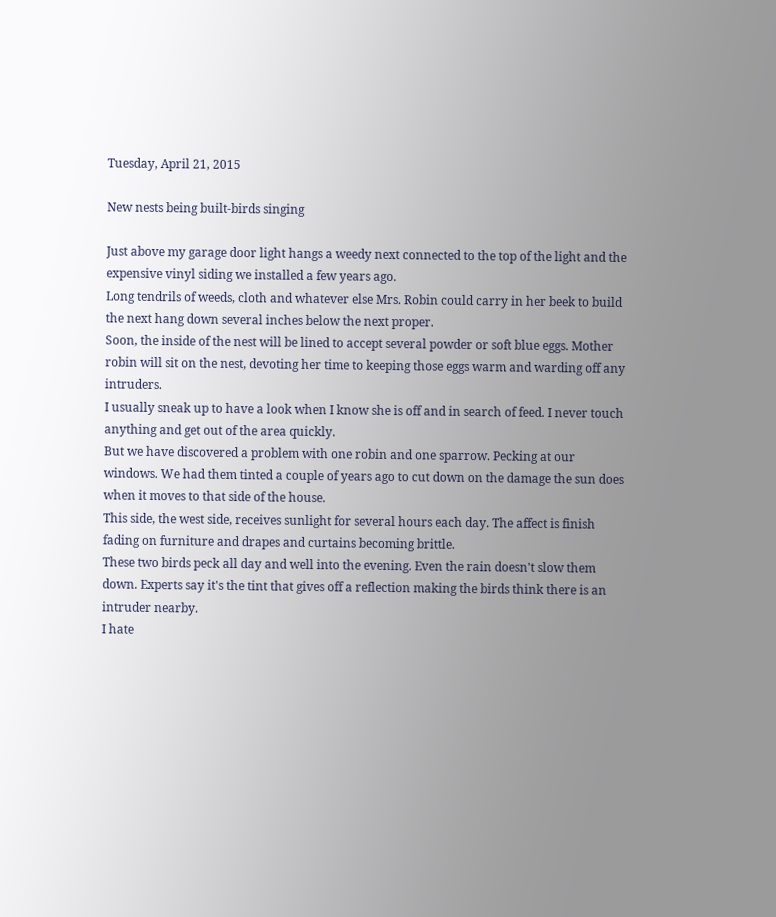Tuesday, April 21, 2015

New nests being built-birds singing

Just above my garage door light hangs a weedy next connected to the top of the light and the expensive vinyl siding we installed a few years ago.
Long tendrils of weeds, cloth and whatever else Mrs. Robin could carry in her beek to build the next hang down several inches below the next proper.
Soon, the inside of the nest will be lined to accept several powder or soft blue eggs. Mother robin will sit on the nest, devoting her time to keeping those eggs warm and warding off any intruders.
I usually sneak up to have a look when I know she is off and in search of feed. I never touch anything and get out of the area quickly.
But we have discovered a problem with one robin and one sparrow. Pecking at our windows. We had them tinted a couple of years ago to cut down on the damage the sun does when it moves to that side of the house.
This side, the west side, receives sunlight for several hours each day. The affect is finish fading on furniture and drapes and curtains becoming brittle.
These two birds peck all day and well into the evening. Even the rain doesn't slow them down. Experts say it's the tint that gives off a reflection making the birds think there is an intruder nearby.
I hate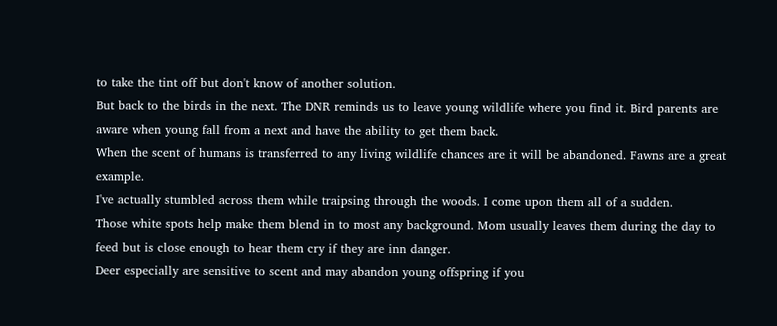to take the tint off but don't know of another solution.
But back to the birds in the next. The DNR reminds us to leave young wildlife where you find it. Bird parents are aware when young fall from a next and have the ability to get them back.
When the scent of humans is transferred to any living wildlife chances are it will be abandoned. Fawns are a great example.
I've actually stumbled across them while traipsing through the woods. I come upon them all of a sudden.
Those white spots help make them blend in to most any background. Mom usually leaves them during the day to feed but is close enough to hear them cry if they are inn danger.
Deer especially are sensitive to scent and may abandon young offspring if you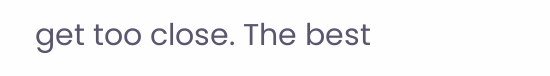get too close. The best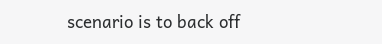scenario is to back off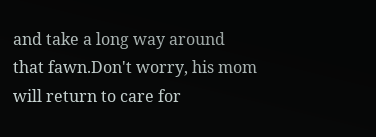and take a long way around that fawn.Don't worry, his mom will return to care for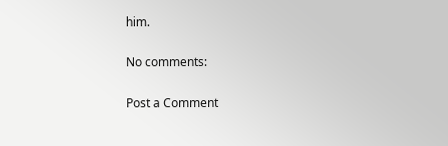him.

No comments:

Post a Comment